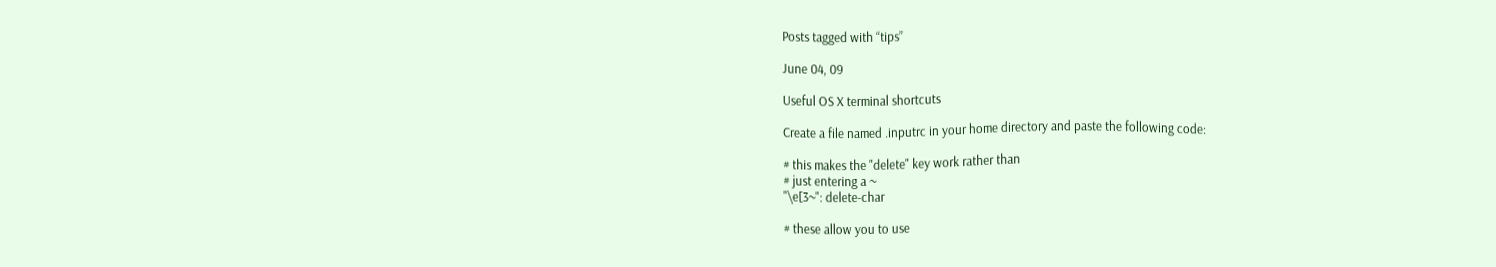Posts tagged with “tips”

June 04, 09

Useful OS X terminal shortcuts

Create a file named .inputrc in your home directory and paste the following code:

# this makes the "delete" key work rather than
# just entering a ~
"\e[3~": delete-char

# these allow you to use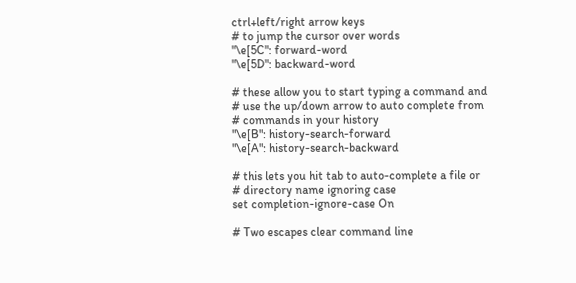ctrl+left/right arrow keys
# to jump the cursor over words
"\e[5C": forward-word
"\e[5D": backward-word

# these allow you to start typing a command and
# use the up/down arrow to auto complete from
# commands in your history
"\e[B": history-search-forward
"\e[A": history-search-backward

# this lets you hit tab to auto-complete a file or
# directory name ignoring case
set completion-ignore-case On

# Two escapes clear command line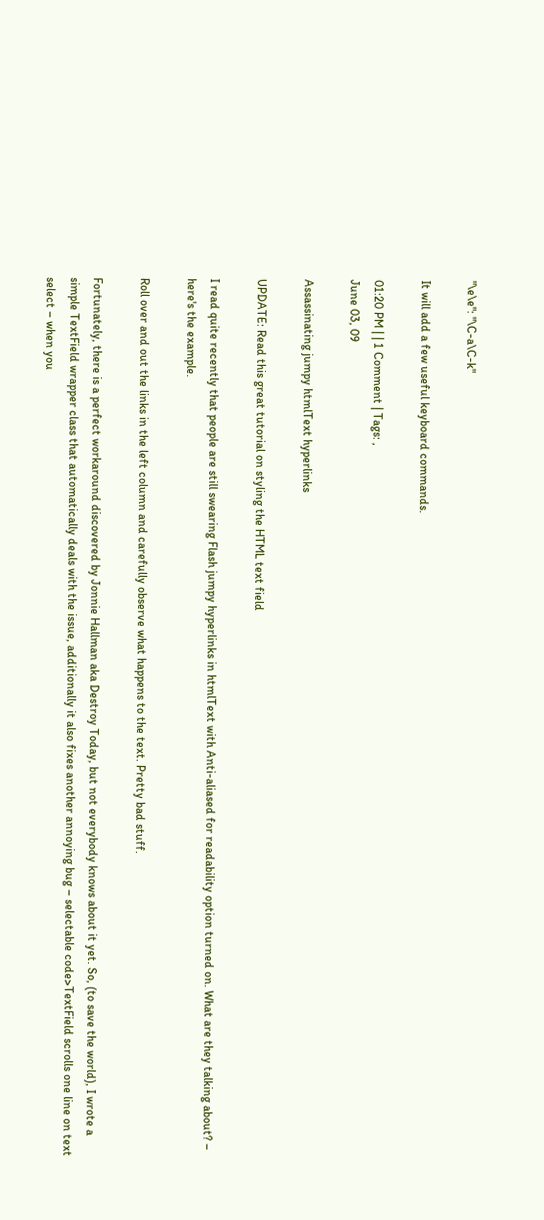"\e\e": "\C-a\C-k"

It will add a few useful keyboard commands.

01:20 PM | | 1 Comment | Tags: ,
June 03, 09

Assassinating jumpy htmlText hyperlinks

UPDATE: Read this great tutorial on styling the HTML text field

I read quite recently that people are still swearing Flash jumpy hyperlinks in htmlText with Anti-aliased for readability option turned on. What are they talking about? – here's the example.

Roll over and out the links in the left column and carefully observe what happens to the text. Pretty bad stuff.

Fortunately, there is a perfect workaround discovered by Jonnie Hallman aka Destroy Today, but not everybody knows about it yet. So, (to save the world), I wrote a simple TextField wrapper class that automatically deals with the issue, additionally it also fixes another annoying bug – selectable code>TextField scrolls one line on text select – when you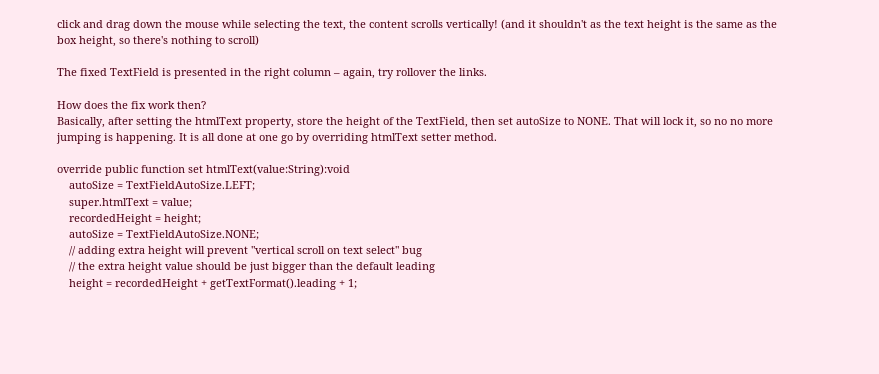click and drag down the mouse while selecting the text, the content scrolls vertically! (and it shouldn't as the text height is the same as the box height, so there's nothing to scroll)

The fixed TextField is presented in the right column – again, try rollover the links.

How does the fix work then?
Basically, after setting the htmlText property, store the height of the TextField, then set autoSize to NONE. That will lock it, so no no more jumping is happening. It is all done at one go by overriding htmlText setter method.

override public function set htmlText(value:String):void
    autoSize = TextFieldAutoSize.LEFT;
    super.htmlText = value;
    recordedHeight = height;
    autoSize = TextFieldAutoSize.NONE;
    // adding extra height will prevent "vertical scroll on text select" bug
    // the extra height value should be just bigger than the default leading
    height = recordedHeight + getTextFormat().leading + 1;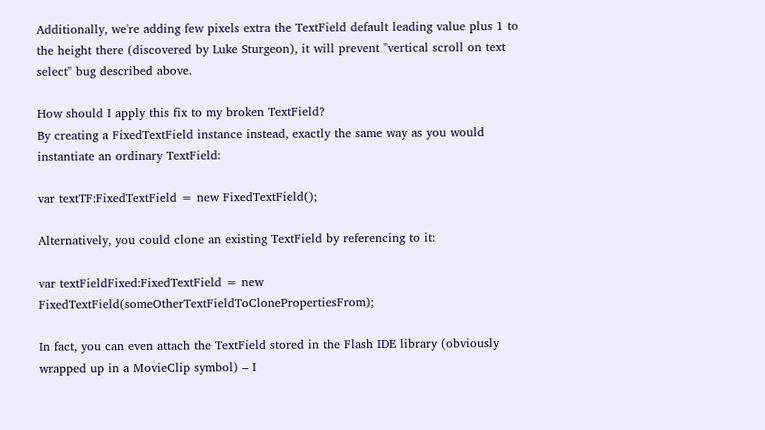Additionally, we're adding few pixels extra the TextField default leading value plus 1 to the height there (discovered by Luke Sturgeon), it will prevent "vertical scroll on text select" bug described above.

How should I apply this fix to my broken TextField?
By creating a FixedTextField instance instead, exactly the same way as you would instantiate an ordinary TextField:

var textTF:FixedTextField = new FixedTextField();

Alternatively, you could clone an existing TextField by referencing to it:

var textFieldFixed:FixedTextField = new FixedTextField(someOtherTextFieldToClonePropertiesFrom);

In fact, you can even attach the TextField stored in the Flash IDE library (obviously wrapped up in a MovieClip symbol) – I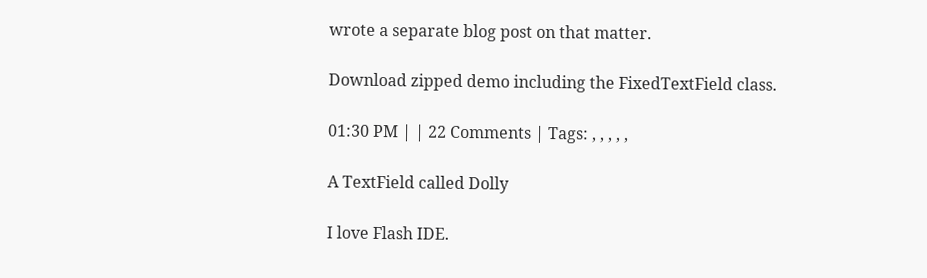wrote a separate blog post on that matter.

Download zipped demo including the FixedTextField class.

01:30 PM | | 22 Comments | Tags: , , , , ,

A TextField called Dolly

I love Flash IDE.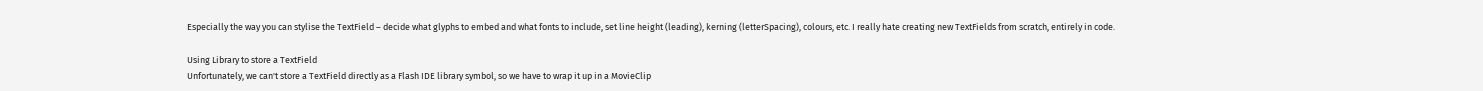Especially the way you can stylise the TextField – decide what glyphs to embed and what fonts to include, set line height (leading), kerning (letterSpacing), colours, etc. I really hate creating new TextFields from scratch, entirely in code.

Using Library to store a TextField
Unfortunately, we can't store a TextField directly as a Flash IDE library symbol, so we have to wrap it up in a MovieClip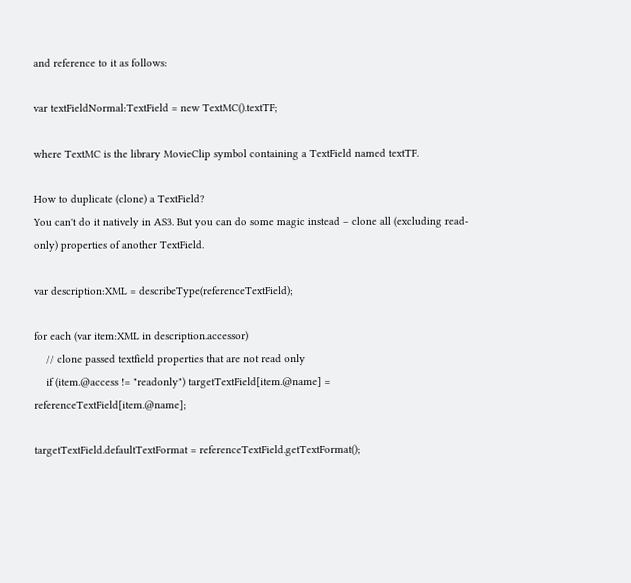and reference to it as follows:

var textFieldNormal:TextField = new TextMC().textTF;

where TextMC is the library MovieClip symbol containing a TextField named textTF.

How to duplicate (clone) a TextField?
You can't do it natively in AS3. But you can do some magic instead – clone all (excluding read-only) properties of another TextField.

var description:XML = describeType(referenceTextField);

for each (var item:XML in description.accessor)
    // clone passed textfield properties that are not read only
    if (item.@access != "readonly") targetTextField[item.@name] = referenceTextField[item.@name];

targetTextField.defaultTextFormat = referenceTextField.getTextFormat();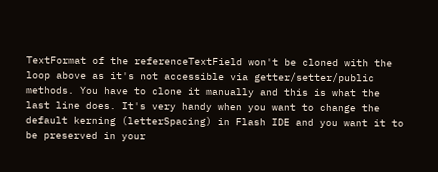TextFormat of the referenceTextField won't be cloned with the loop above as it's not accessible via getter/setter/public methods. You have to clone it manually and this is what the last line does. It's very handy when you want to change the default kerning (letterSpacing) in Flash IDE and you want it to be preserved in your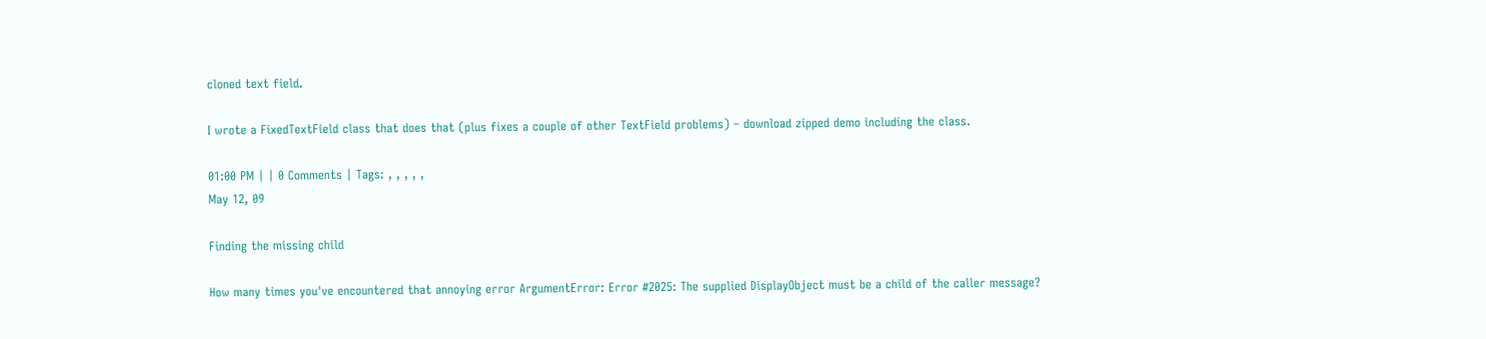cloned text field.

I wrote a FixedTextField class that does that (plus fixes a couple of other TextField problems) – download zipped demo including the class.

01:00 PM | | 0 Comments | Tags: , , , , ,
May 12, 09

Finding the missing child

How many times you've encountered that annoying error ArgumentError: Error #2025: The supplied DisplayObject must be a child of the caller message?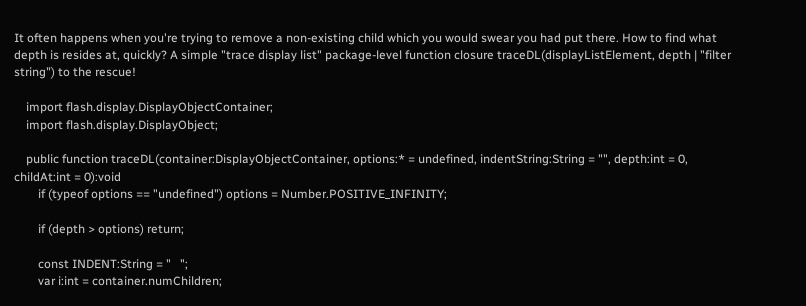It often happens when you're trying to remove a non-existing child which you would swear you had put there. How to find what depth is resides at, quickly? A simple "trace display list" package-level function closure traceDL(displayListElement, depth | "filter string") to the rescue!

    import flash.display.DisplayObjectContainer;
    import flash.display.DisplayObject;

    public function traceDL(container:DisplayObjectContainer, options:* = undefined, indentString:String = "", depth:int = 0, childAt:int = 0):void
        if (typeof options == "undefined") options = Number.POSITIVE_INFINITY;

        if (depth > options) return;

        const INDENT:String = "   ";
        var i:int = container.numChildren;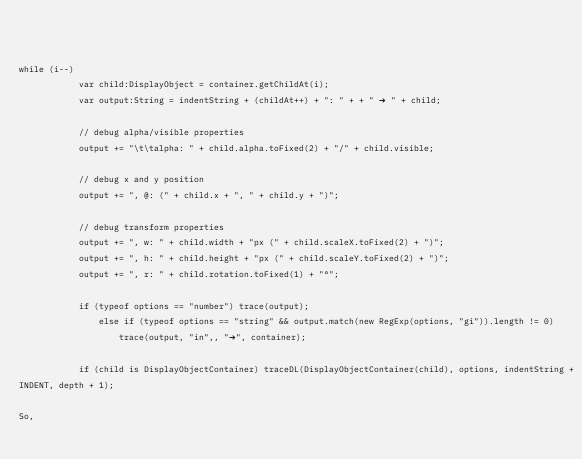while (i--)
            var child:DisplayObject = container.getChildAt(i);
            var output:String = indentString + (childAt++) + ": " + + " ➔ " + child;

            // debug alpha/visible properties
            output += "\t\talpha: " + child.alpha.toFixed(2) + "/" + child.visible;

            // debug x and y position
            output += ", @: (" + child.x + ", " + child.y + ")";

            // debug transform properties
            output += ", w: " + child.width + "px (" + child.scaleX.toFixed(2) + ")";
            output += ", h: " + child.height + "px (" + child.scaleY.toFixed(2) + ")";
            output += ", r: " + child.rotation.toFixed(1) + "°";

            if (typeof options == "number") trace(output);
                else if (typeof options == "string" && output.match(new RegExp(options, "gi")).length != 0)
                    trace(output, "in",, "➔", container);

            if (child is DisplayObjectContainer) traceDL(DisplayObjectContainer(child), options, indentString + INDENT, depth + 1);

So,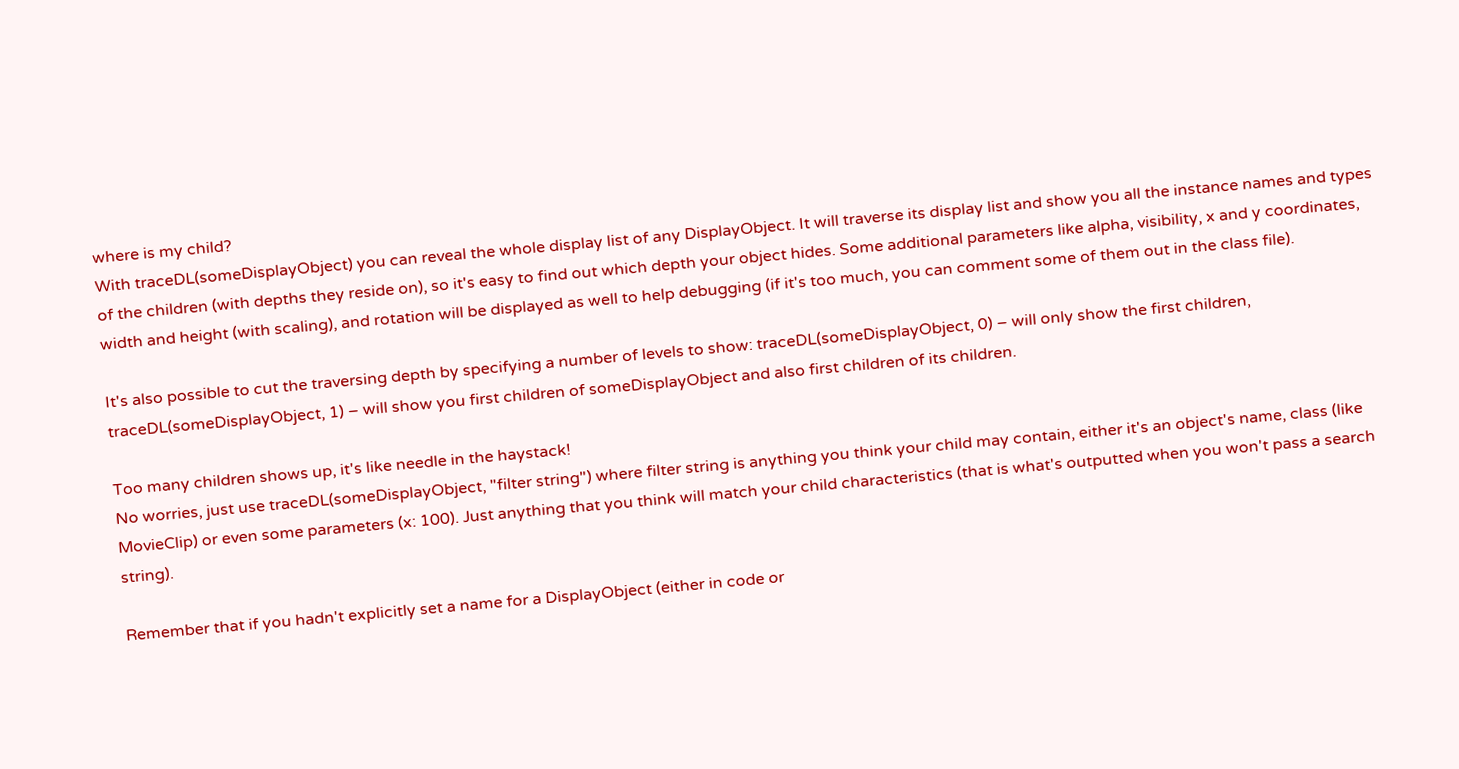where is my child?
With traceDL(someDisplayObject) you can reveal the whole display list of any DisplayObject. It will traverse its display list and show you all the instance names and types of the children (with depths they reside on), so it's easy to find out which depth your object hides. Some additional parameters like alpha, visibility, x and y coordinates, width and height (with scaling), and rotation will be displayed as well to help debugging (if it's too much, you can comment some of them out in the class file).

It's also possible to cut the traversing depth by specifying a number of levels to show: traceDL(someDisplayObject, 0) – will only show the first children, traceDL(someDisplayObject, 1) – will show you first children of someDisplayObject and also first children of its children.

Too many children shows up, it's like needle in the haystack!
No worries, just use traceDL(someDisplayObject, "filter string") where filter string is anything you think your child may contain, either it's an object's name, class (like MovieClip) or even some parameters (x: 100). Just anything that you think will match your child characteristics (that is what's outputted when you won't pass a search string).

Remember that if you hadn't explicitly set a name for a DisplayObject (either in code or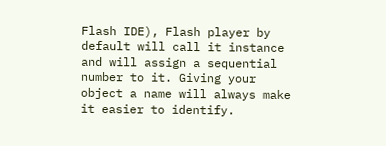Flash IDE), Flash player by default will call it instance and will assign a sequential number to it. Giving your object a name will always make it easier to identify.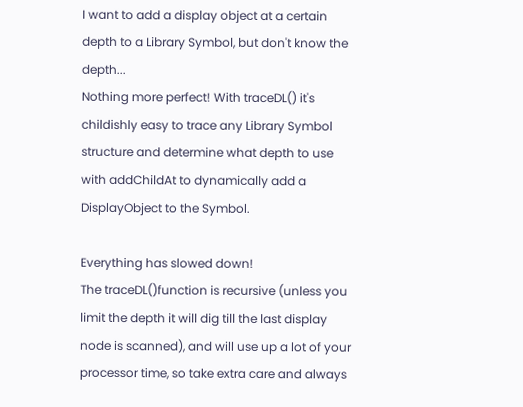I want to add a display object at a certain depth to a Library Symbol, but don't know the depth...
Nothing more perfect! With traceDL() it's childishly easy to trace any Library Symbol structure and determine what depth to use with addChildAt to dynamically add a DisplayObject to the Symbol.

Everything has slowed down!
The traceDL()function is recursive (unless you limit the depth it will dig till the last display node is scanned), and will use up a lot of your processor time, so take extra care and always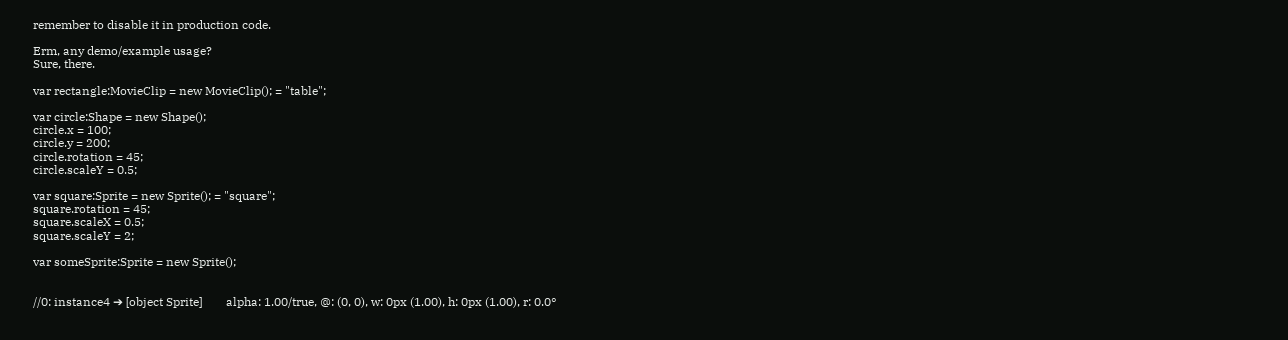remember to disable it in production code.

Erm, any demo/example usage?
Sure, there.

var rectangle:MovieClip = new MovieClip(); = "table";

var circle:Shape = new Shape();
circle.x = 100;
circle.y = 200;
circle.rotation = 45;
circle.scaleY = 0.5;

var square:Sprite = new Sprite(); = "square";
square.rotation = 45;
square.scaleX = 0.5;
square.scaleY = 2;

var someSprite:Sprite = new Sprite();


//0: instance4 ➔ [object Sprite]        alpha: 1.00/true, @: (0, 0), w: 0px (1.00), h: 0px (1.00), r: 0.0°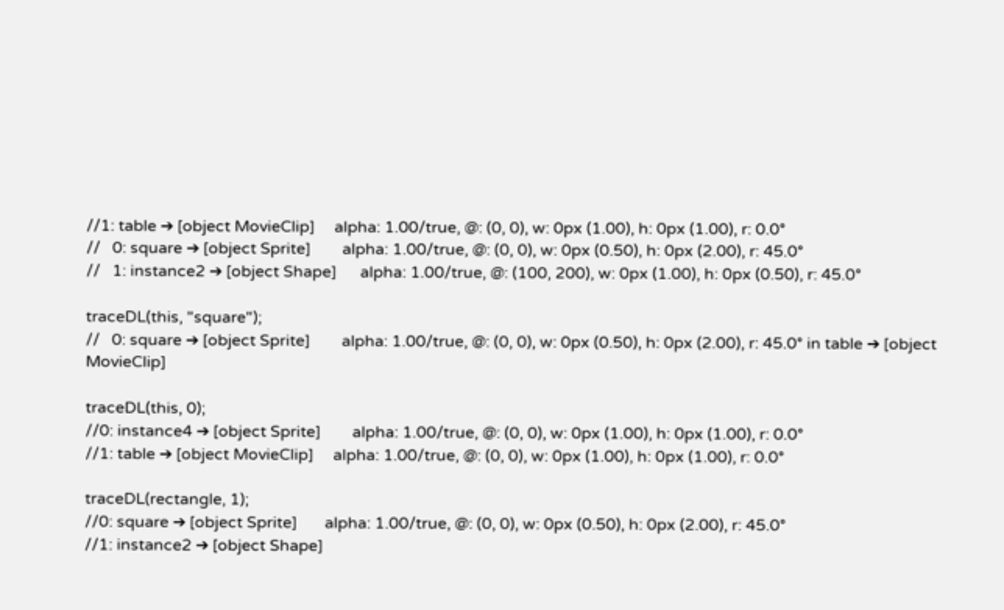//1: table ➔ [object MovieClip]     alpha: 1.00/true, @: (0, 0), w: 0px (1.00), h: 0px (1.00), r: 0.0°
//   0: square ➔ [object Sprite]        alpha: 1.00/true, @: (0, 0), w: 0px (0.50), h: 0px (2.00), r: 45.0°
//   1: instance2 ➔ [object Shape]      alpha: 1.00/true, @: (100, 200), w: 0px (1.00), h: 0px (0.50), r: 45.0°

traceDL(this, "square");
//   0: square ➔ [object Sprite]        alpha: 1.00/true, @: (0, 0), w: 0px (0.50), h: 0px (2.00), r: 45.0° in table ➔ [object MovieClip]

traceDL(this, 0);
//0: instance4 ➔ [object Sprite]        alpha: 1.00/true, @: (0, 0), w: 0px (1.00), h: 0px (1.00), r: 0.0°
//1: table ➔ [object MovieClip]     alpha: 1.00/true, @: (0, 0), w: 0px (1.00), h: 0px (1.00), r: 0.0°

traceDL(rectangle, 1);
//0: square ➔ [object Sprite]       alpha: 1.00/true, @: (0, 0), w: 0px (0.50), h: 0px (2.00), r: 45.0°
//1: instance2 ➔ [object Shape]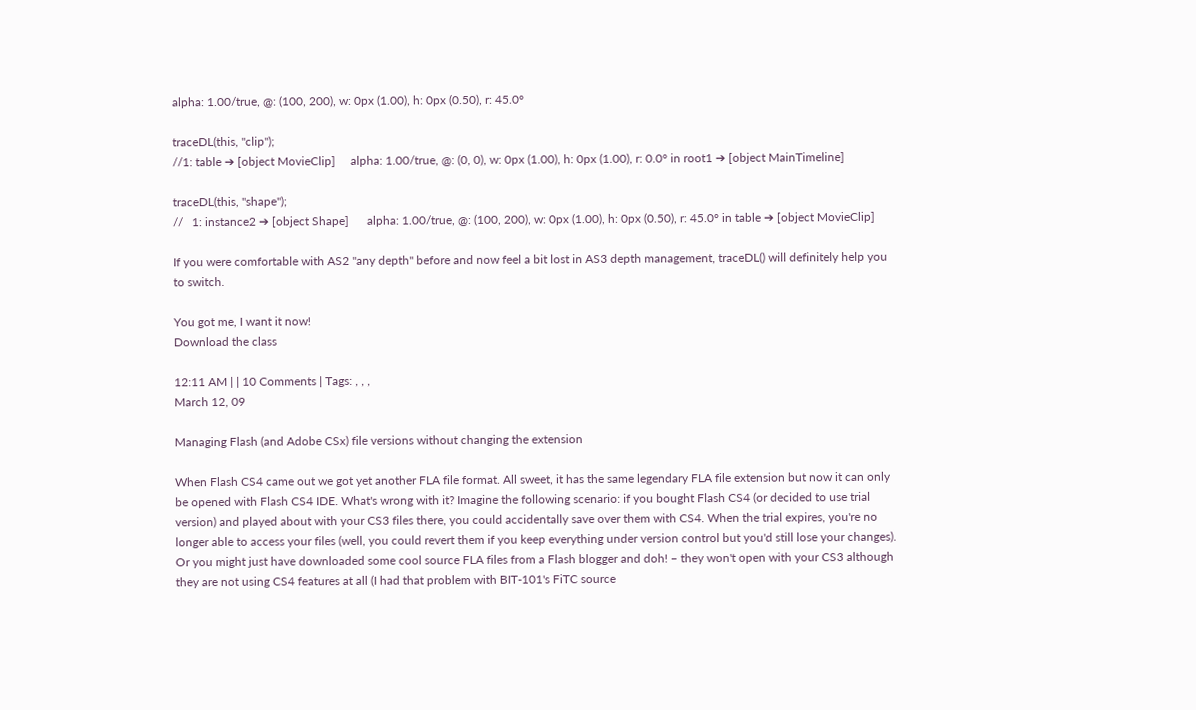alpha: 1.00/true, @: (100, 200), w: 0px (1.00), h: 0px (0.50), r: 45.0°

traceDL(this, "clip");
//1: table ➔ [object MovieClip]     alpha: 1.00/true, @: (0, 0), w: 0px (1.00), h: 0px (1.00), r: 0.0° in root1 ➔ [object MainTimeline]

traceDL(this, "shape");
//   1: instance2 ➔ [object Shape]      alpha: 1.00/true, @: (100, 200), w: 0px (1.00), h: 0px (0.50), r: 45.0° in table ➔ [object MovieClip]

If you were comfortable with AS2 "any depth" before and now feel a bit lost in AS3 depth management, traceDL() will definitely help you to switch.

You got me, I want it now!
Download the class

12:11 AM | | 10 Comments | Tags: , , ,
March 12, 09

Managing Flash (and Adobe CSx) file versions without changing the extension

When Flash CS4 came out we got yet another FLA file format. All sweet, it has the same legendary FLA file extension but now it can only be opened with Flash CS4 IDE. What's wrong with it? Imagine the following scenario: if you bought Flash CS4 (or decided to use trial version) and played about with your CS3 files there, you could accidentally save over them with CS4. When the trial expires, you're no longer able to access your files (well, you could revert them if you keep everything under version control but you'd still lose your changes). Or you might just have downloaded some cool source FLA files from a Flash blogger and doh! – they won't open with your CS3 although they are not using CS4 features at all (I had that problem with BIT-101's FiTC source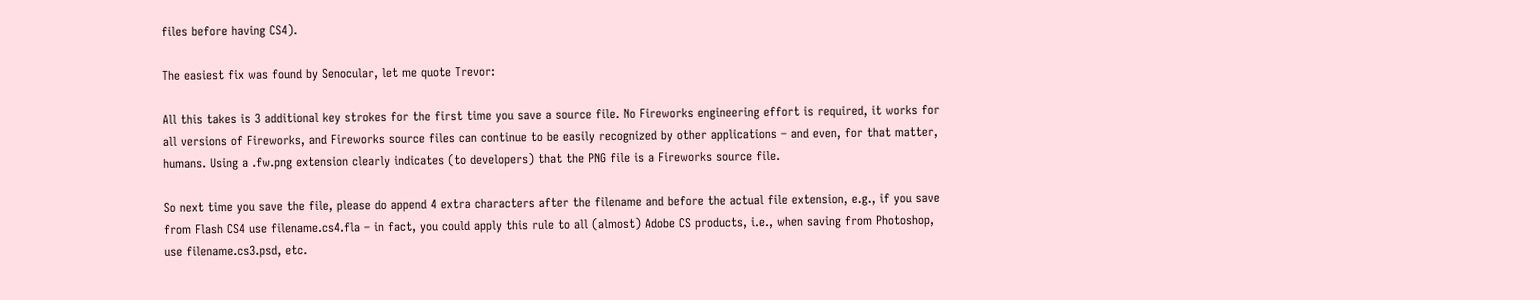files before having CS4).

The easiest fix was found by Senocular, let me quote Trevor:

All this takes is 3 additional key strokes for the first time you save a source file. No Fireworks engineering effort is required, it works for all versions of Fireworks, and Fireworks source files can continue to be easily recognized by other applications – and even, for that matter, humans. Using a .fw.png extension clearly indicates (to developers) that the PNG file is a Fireworks source file.

So next time you save the file, please do append 4 extra characters after the filename and before the actual file extension, e.g., if you save from Flash CS4 use filename.cs4.fla – in fact, you could apply this rule to all (almost) Adobe CS products, i.e., when saving from Photoshop, use filename.cs3.psd, etc.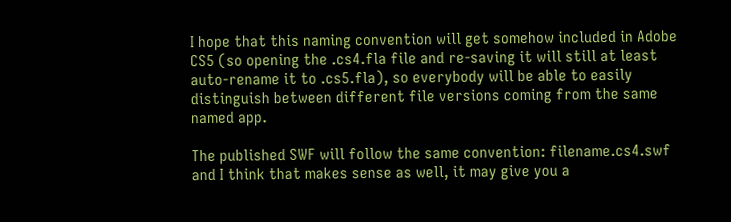I hope that this naming convention will get somehow included in Adobe CS5 (so opening the .cs4.fla file and re-saving it will still at least auto-rename it to .cs5.fla), so everybody will be able to easily distinguish between different file versions coming from the same named app.

The published SWF will follow the same convention: filename.cs4.swf and I think that makes sense as well, it may give you a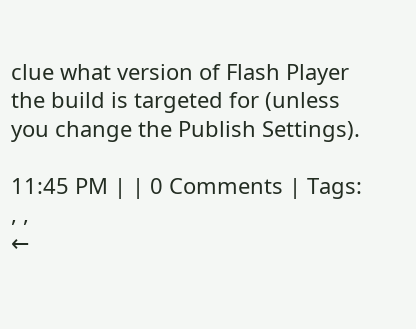clue what version of Flash Player the build is targeted for (unless you change the Publish Settings).

11:45 PM | | 0 Comments | Tags: , ,
←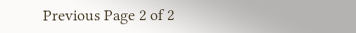Previous Page 2 of 2